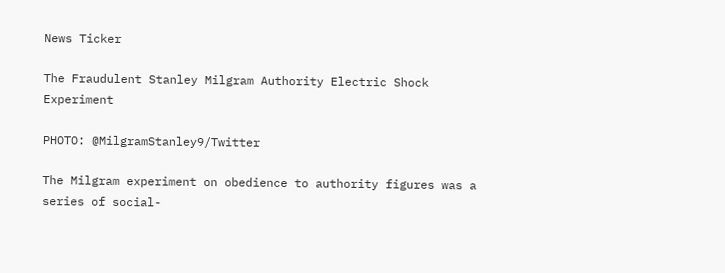News Ticker

The Fraudulent Stanley Milgram Authority Electric Shock Experiment

PHOTO: @MilgramStanley9/Twitter

The Milgram experiment on obedience to authority figures was a series of social-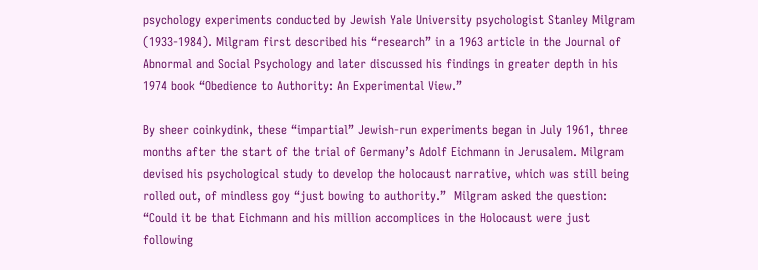psychology experiments conducted by Jewish Yale University psychologist Stanley Milgram (1933-1984). Milgram first described his “research” in a 1963 article in the Journal of Abnormal and Social Psychology and later discussed his findings in greater depth in his 1974 book “Obedience to Authority: An Experimental View.”

By sheer coinkydink, these “impartial” Jewish-run experiments began in July 1961, three months after the start of the trial of Germany’s Adolf Eichmann in Jerusalem. Milgram devised his psychological study to develop the holocaust narrative, which was still being rolled out, of mindless goy “just bowing to authority.”  Milgram asked the question: “Could it be that Eichmann and his million accomplices in the Holocaust were just following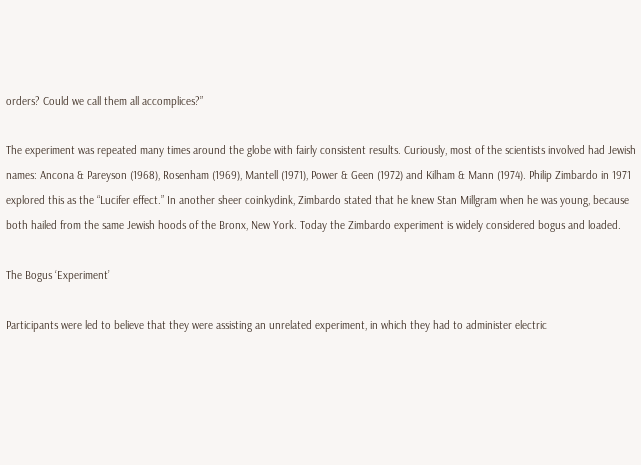orders? Could we call them all accomplices?”

The experiment was repeated many times around the globe with fairly consistent results. Curiously, most of the scientists involved had Jewish names: Ancona & Pareyson (1968), Rosenham (1969), Mantell (1971), Power & Geen (1972) and Kilham & Mann (1974). Philip Zimbardo in 1971 explored this as the “Lucifer effect.” In another sheer coinkydink, Zimbardo stated that he knew Stan Millgram when he was young, because both hailed from the same Jewish hoods of the Bronx, New York. Today the Zimbardo experiment is widely considered bogus and loaded.

The Bogus ‘Experiment’

Participants were led to believe that they were assisting an unrelated experiment, in which they had to administer electric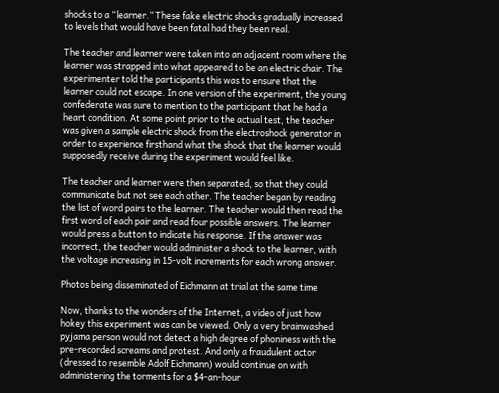shocks to a “learner.” These fake electric shocks gradually increased to levels that would have been fatal had they been real.

The teacher and learner were taken into an adjacent room where the learner was strapped into what appeared to be an electric chair. The experimenter told the participants this was to ensure that the learner could not escape. In one version of the experiment, the young confederate was sure to mention to the participant that he had a heart condition. At some point prior to the actual test, the teacher was given a sample electric shock from the electroshock generator in order to experience firsthand what the shock that the learner would supposedly receive during the experiment would feel like.

The teacher and learner were then separated, so that they could communicate but not see each other. The teacher began by reading the list of word pairs to the learner. The teacher would then read the first word of each pair and read four possible answers. The learner would press a button to indicate his response. If the answer was incorrect, the teacher would administer a shock to the learner, with the voltage increasing in 15-volt increments for each wrong answer.

Photos being disseminated of Eichmann at trial at the same time

Now, thanks to the wonders of the Internet, a video of just how hokey this experiment was can be viewed. Only a very brainwashed pyjama person would not detect a high degree of phoniness with the pre-recorded screams and protest. And only a fraudulent actor (dressed to resemble Adolf Eichmann) would continue on with administering the torments for a $4-an-hour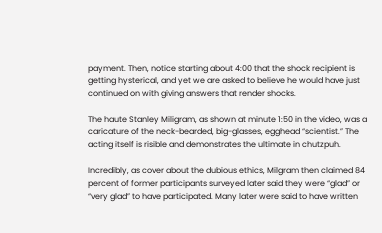payment. Then, notice starting about 4:00 that the shock recipient is getting hysterical, and yet we are asked to believe he would have just continued on with giving answers that render shocks.

The haute Stanley Miligram, as shown at minute 1:50 in the video, was a caricature of the neck-bearded, big-glasses, egghead “scientist.” The acting itself is risible and demonstrates the ultimate in chutzpuh.

Incredibly, as cover about the dubious ethics, Milgram then claimed 84 percent of former participants surveyed later said they were “glad” or “very glad” to have participated. Many later were said to have written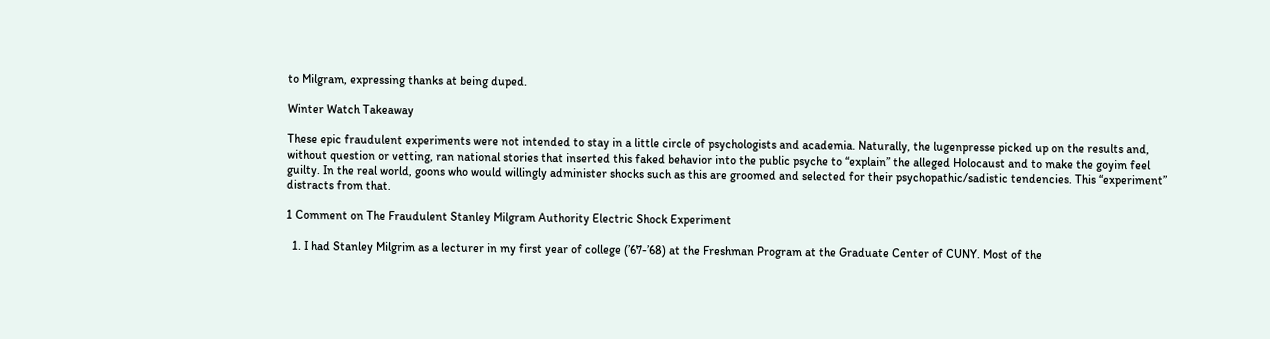to Milgram, expressing thanks at being duped.

Winter Watch Takeaway

These epic fraudulent experiments were not intended to stay in a little circle of psychologists and academia. Naturally, the lugenpresse picked up on the results and, without question or vetting, ran national stories that inserted this faked behavior into the public psyche to “explain” the alleged Holocaust and to make the goyim feel guilty. In the real world, goons who would willingly administer shocks such as this are groomed and selected for their psychopathic/sadistic tendencies. This “experiment” distracts from that.

1 Comment on The Fraudulent Stanley Milgram Authority Electric Shock Experiment

  1. I had Stanley Milgrim as a lecturer in my first year of college (’67-’68) at the Freshman Program at the Graduate Center of CUNY. Most of the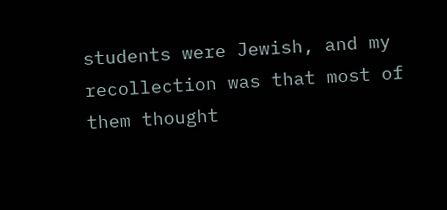students were Jewish, and my recollection was that most of them thought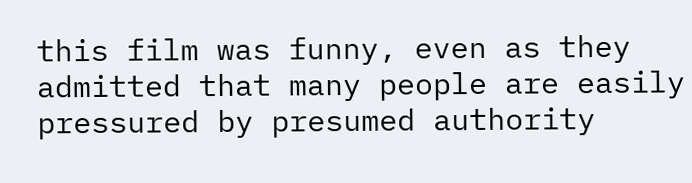this film was funny, even as they admitted that many people are easily pressured by presumed authority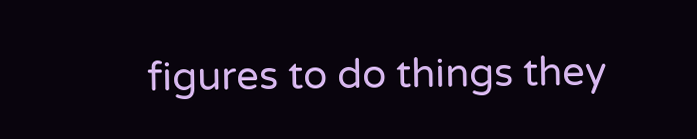figures to do things they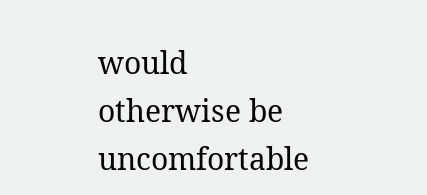would otherwise be uncomfortable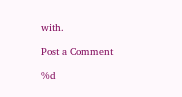with.

Post a Comment

%d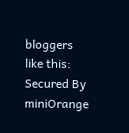bloggers like this:
Secured By miniOrange